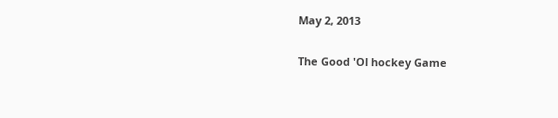May 2, 2013

The Good 'Ol hockey Game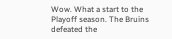Wow. What a start to the Playoff season. The Bruins defeated the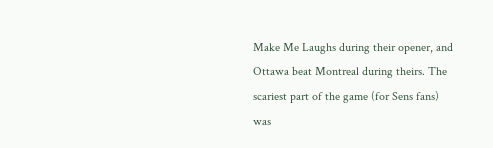Make Me Laughs during their opener, and Ottawa beat Montreal during theirs. The scariest part of the game (for Sens fans) was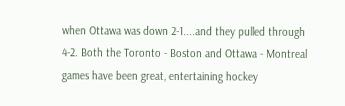when Ottawa was down 2-1....and they pulled through 4-2. Both the Toronto - Boston and Ottawa - Montreal games have been great, entertaining hockey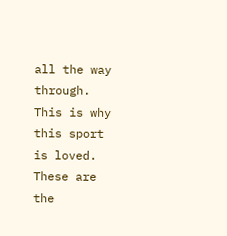all the way through. This is why this sport is loved. These are the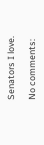Senators I love.

No comments: